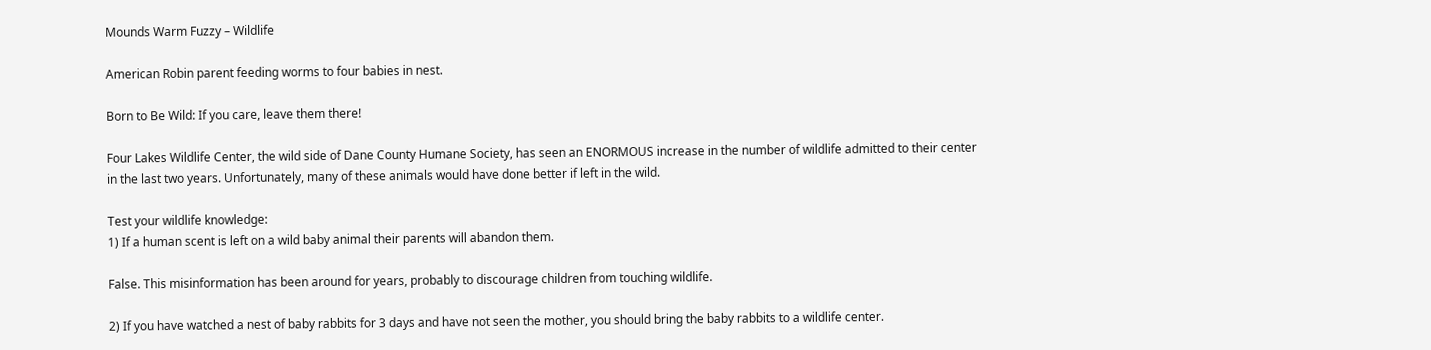Mounds Warm Fuzzy – Wildlife

American Robin parent feeding worms to four babies in nest.

Born to Be Wild: If you care, leave them there!

Four Lakes Wildlife Center, the wild side of Dane County Humane Society, has seen an ENORMOUS increase in the number of wildlife admitted to their center in the last two years. Unfortunately, many of these animals would have done better if left in the wild.

Test your wildlife knowledge:
1) If a human scent is left on a wild baby animal their parents will abandon them.

False. This misinformation has been around for years, probably to discourage children from touching wildlife.

2) If you have watched a nest of baby rabbits for 3 days and have not seen the mother, you should bring the baby rabbits to a wildlife center.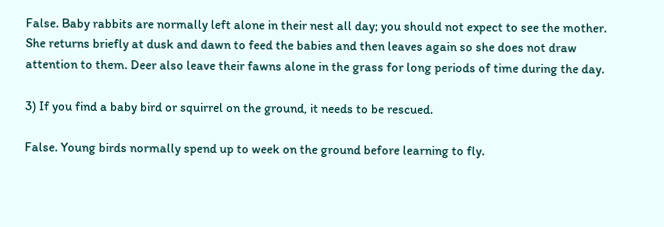False. Baby rabbits are normally left alone in their nest all day; you should not expect to see the mother. She returns briefly at dusk and dawn to feed the babies and then leaves again so she does not draw attention to them. Deer also leave their fawns alone in the grass for long periods of time during the day.

3) If you find a baby bird or squirrel on the ground, it needs to be rescued.

False. Young birds normally spend up to week on the ground before learning to fly.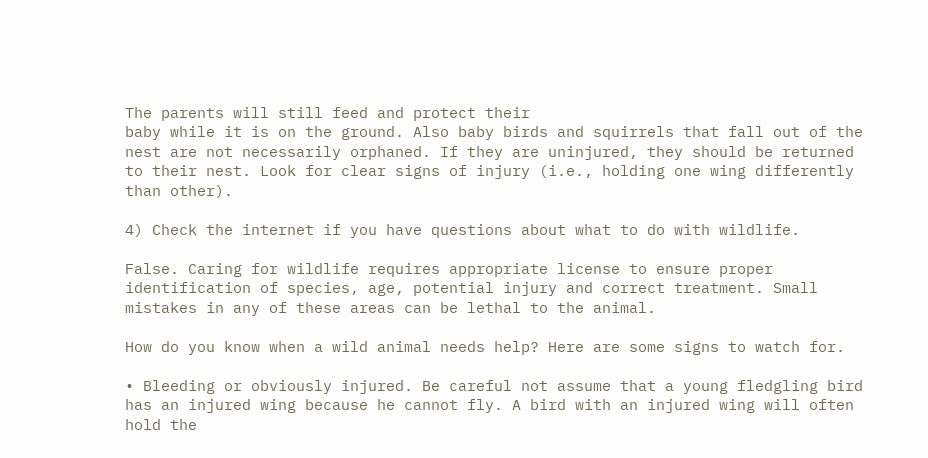The parents will still feed and protect their
baby while it is on the ground. Also baby birds and squirrels that fall out of the nest are not necessarily orphaned. If they are uninjured, they should be returned to their nest. Look for clear signs of injury (i.e., holding one wing differently than other).

4) Check the internet if you have questions about what to do with wildlife.

False. Caring for wildlife requires appropriate license to ensure proper identification of species, age, potential injury and correct treatment. Small mistakes in any of these areas can be lethal to the animal.

How do you know when a wild animal needs help? Here are some signs to watch for.

• Bleeding or obviously injured. Be careful not assume that a young fledgling bird has an injured wing because he cannot fly. A bird with an injured wing will often hold the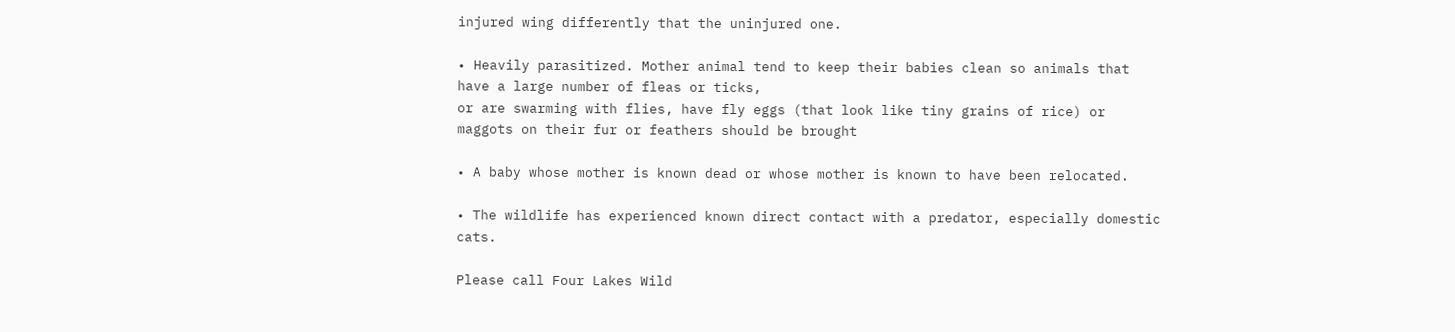injured wing differently that the uninjured one.

• Heavily parasitized. Mother animal tend to keep their babies clean so animals that have a large number of fleas or ticks,
or are swarming with flies, have fly eggs (that look like tiny grains of rice) or maggots on their fur or feathers should be brought

• A baby whose mother is known dead or whose mother is known to have been relocated.

• The wildlife has experienced known direct contact with a predator, especially domestic cats.

Please call Four Lakes Wild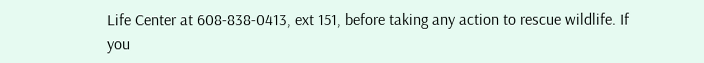Life Center at 608-838-0413, ext 151, before taking any action to rescue wildlife. If you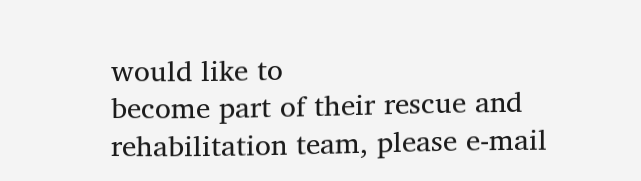would like to
become part of their rescue and rehabilitation team, please e-mail